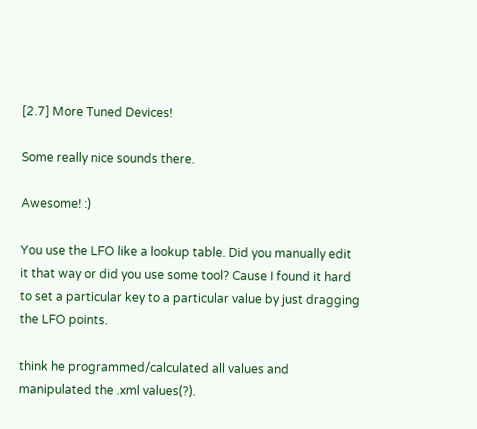[2.7] More Tuned Devices!

Some really nice sounds there.

Awesome! :)

You use the LFO like a lookup table. Did you manually edit it that way or did you use some tool? Cause I found it hard to set a particular key to a particular value by just dragging the LFO points.

think he programmed/calculated all values and manipulated the .xml values(?).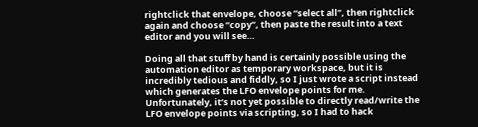rightclick that envelope, choose “select all”, then rightclick again and choose “copy”, then paste the result into a text editor and you will see…

Doing all that stuff by hand is certainly possible using the automation editor as temporary workspace, but it is incredibly tedious and fiddly, so I just wrote a script instead which generates the LFO envelope points for me. Unfortunately, it’s not yet possible to directly read/write the LFO envelope points via scripting, so I had to hack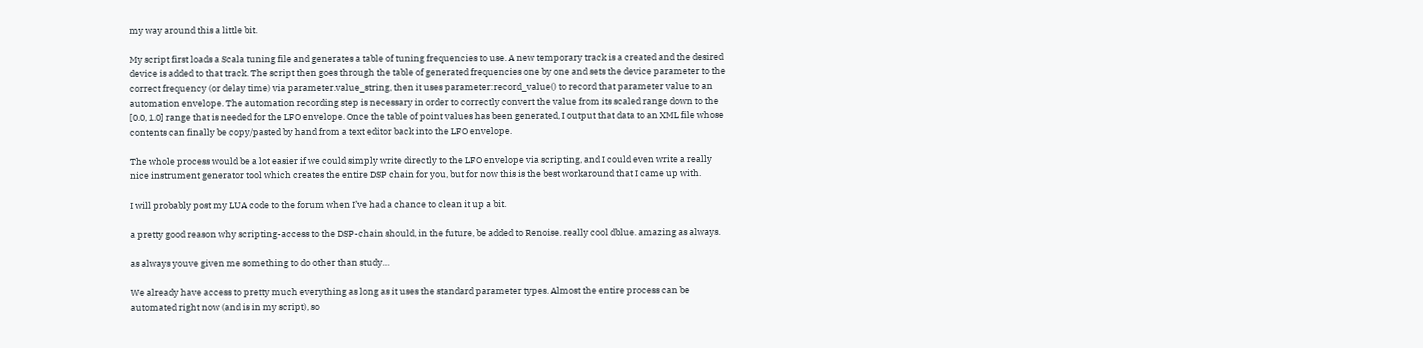my way around this a little bit.

My script first loads a Scala tuning file and generates a table of tuning frequencies to use. A new temporary track is a created and the desired device is added to that track. The script then goes through the table of generated frequencies one by one and sets the device parameter to the correct frequency (or delay time) via parameter.value_string, then it uses parameter:record_value() to record that parameter value to an automation envelope. The automation recording step is necessary in order to correctly convert the value from its scaled range down to the [0.0, 1.0] range that is needed for the LFO envelope. Once the table of point values has been generated, I output that data to an XML file whose contents can finally be copy/pasted by hand from a text editor back into the LFO envelope.

The whole process would be a lot easier if we could simply write directly to the LFO envelope via scripting, and I could even write a really nice instrument generator tool which creates the entire DSP chain for you, but for now this is the best workaround that I came up with.

I will probably post my LUA code to the forum when I’ve had a chance to clean it up a bit.

a pretty good reason why scripting-access to the DSP-chain should, in the future, be added to Renoise. really cool dblue. amazing as always.

as always youve given me something to do other than study…

We already have access to pretty much everything as long as it uses the standard parameter types. Almost the entire process can be automated right now (and is in my script), so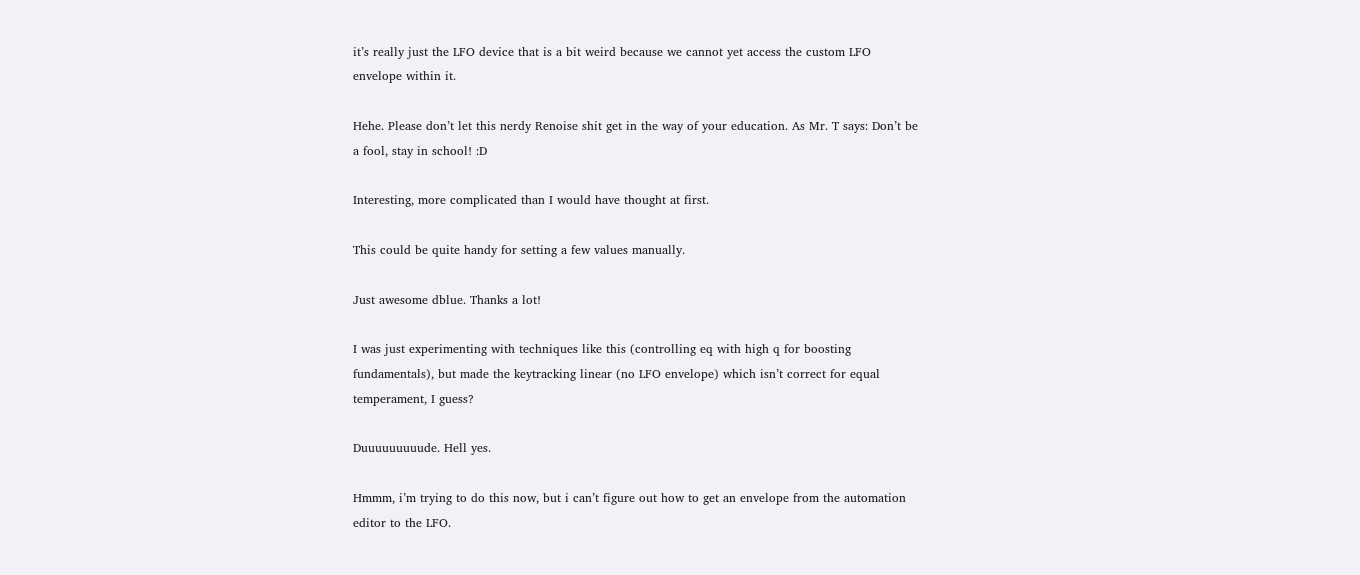it’s really just the LFO device that is a bit weird because we cannot yet access the custom LFO envelope within it.

Hehe. Please don’t let this nerdy Renoise shit get in the way of your education. As Mr. T says: Don’t be a fool, stay in school! :D

Interesting, more complicated than I would have thought at first.

This could be quite handy for setting a few values manually.

Just awesome dblue. Thanks a lot!

I was just experimenting with techniques like this (controlling eq with high q for boosting fundamentals), but made the keytracking linear (no LFO envelope) which isn’t correct for equal temperament, I guess?

Duuuuuuuuude. Hell yes.

Hmmm, i’m trying to do this now, but i can’t figure out how to get an envelope from the automation editor to the LFO.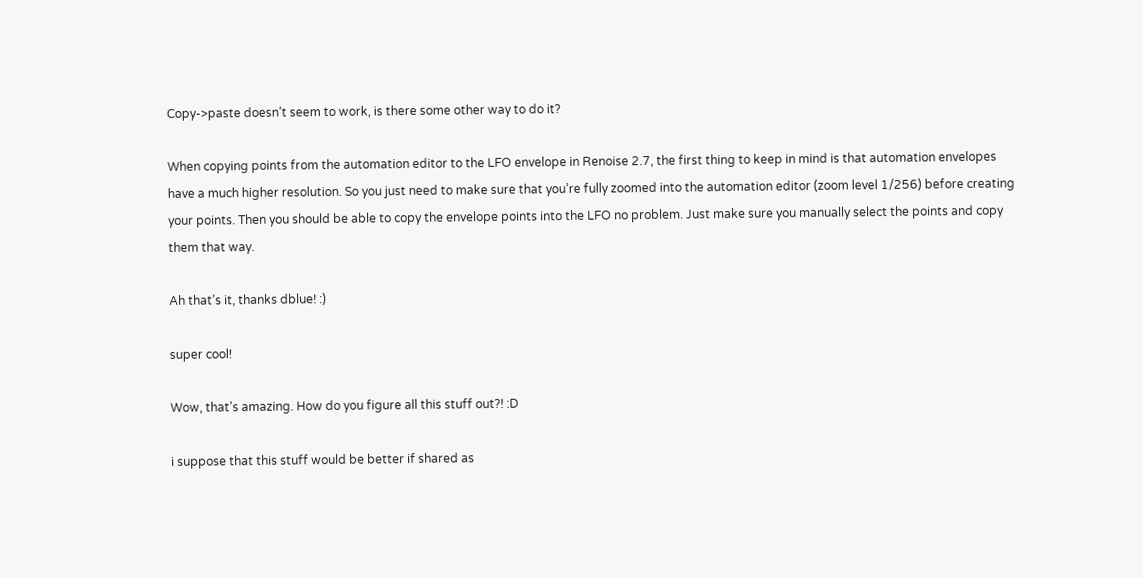Copy->paste doesn’t seem to work, is there some other way to do it?

When copying points from the automation editor to the LFO envelope in Renoise 2.7, the first thing to keep in mind is that automation envelopes have a much higher resolution. So you just need to make sure that you’re fully zoomed into the automation editor (zoom level 1/256) before creating your points. Then you should be able to copy the envelope points into the LFO no problem. Just make sure you manually select the points and copy them that way.

Ah that’s it, thanks dblue! :)

super cool!

Wow, that’s amazing. How do you figure all this stuff out?! :D

i suppose that this stuff would be better if shared as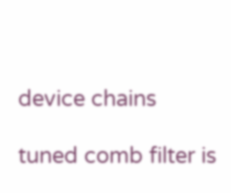device chains

tuned comb filter is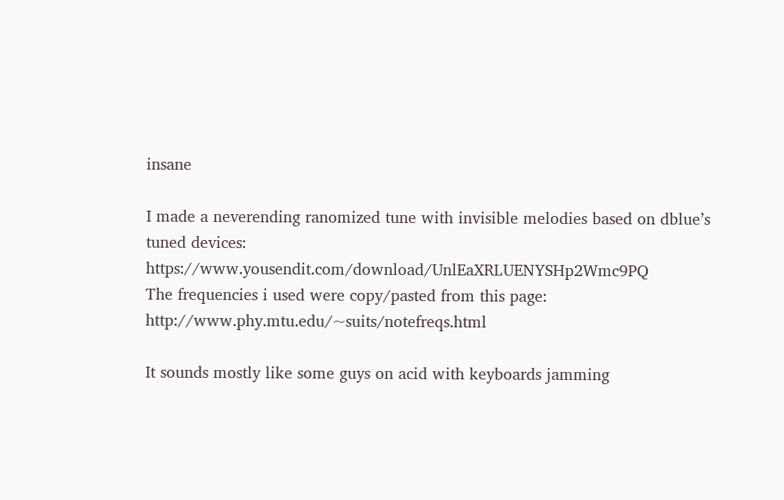insane

I made a neverending ranomized tune with invisible melodies based on dblue’s tuned devices: https://www.yousendit.com/download/UnlEaXRLUENYSHp2Wmc9PQ
The frequencies i used were copy/pasted from this page: http://www.phy.mtu.edu/~suits/notefreqs.html

It sounds mostly like some guys on acid with keyboards jamming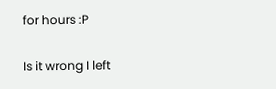for hours :P

Is it wrong I left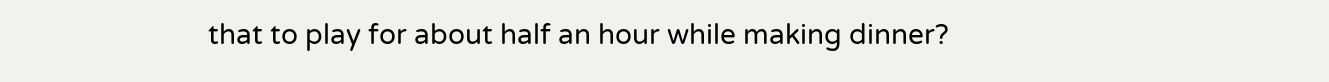that to play for about half an hour while making dinner?